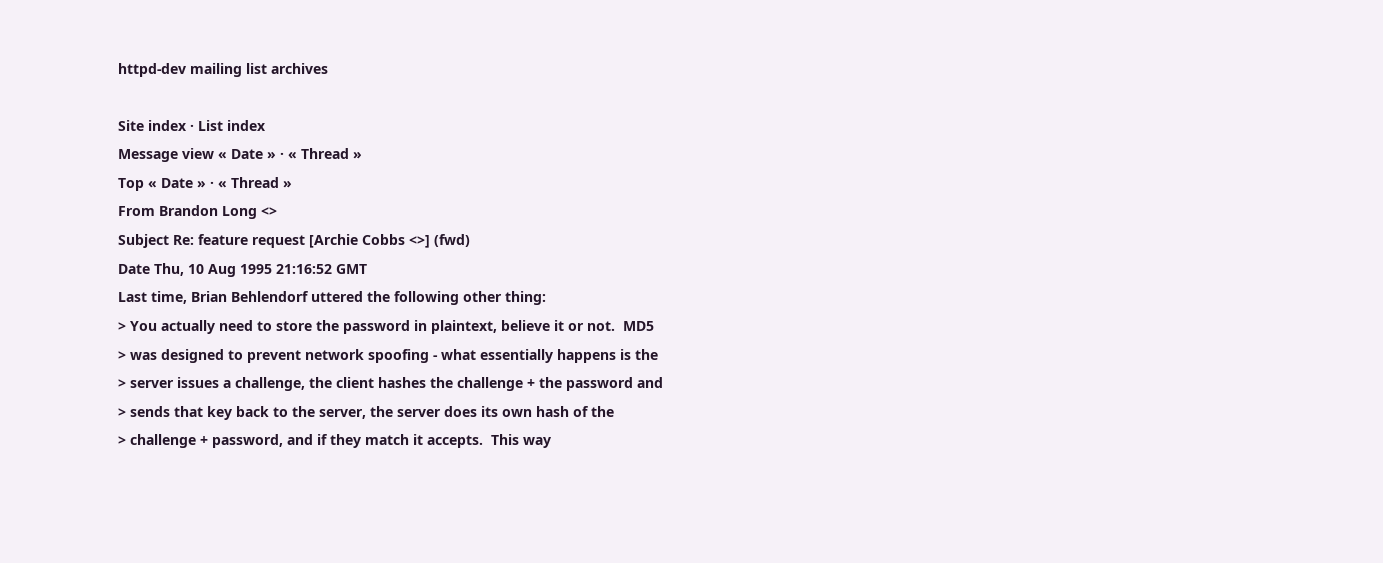httpd-dev mailing list archives

Site index · List index
Message view « Date » · « Thread »
Top « Date » · « Thread »
From Brandon Long <>
Subject Re: feature request [Archie Cobbs <>] (fwd)
Date Thu, 10 Aug 1995 21:16:52 GMT
Last time, Brian Behlendorf uttered the following other thing:
> You actually need to store the password in plaintext, believe it or not.  MD5
> was designed to prevent network spoofing - what essentially happens is the
> server issues a challenge, the client hashes the challenge + the password and
> sends that key back to the server, the server does its own hash of the
> challenge + password, and if they match it accepts.  This way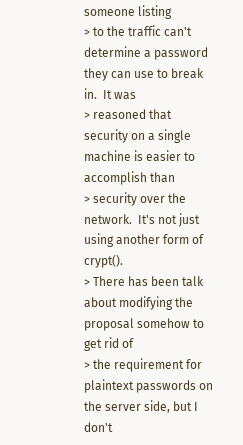someone listing
> to the traffic can't determine a password they can use to break in.  It was
> reasoned that security on a single machine is easier to accomplish than
> security over the network.  It's not just using another form of crypt().
> There has been talk about modifying the proposal somehow to get rid of
> the requirement for plaintext passwords on the server side, but I don't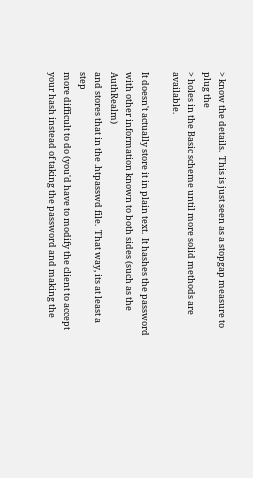> know the details.  This is just seen as a stopgap measure to plug the
> holes in the Basic scheme until more solid methods are available.

It doesn't actually store it in plain text.  It hashes the password
with other information known to both sides (such as the AuthRealm)
and stores that in the .htpasswd file.  That way, its at least a step
more difficult to do (you'd have to modify the client to accept
your hash instead of taking the password and making the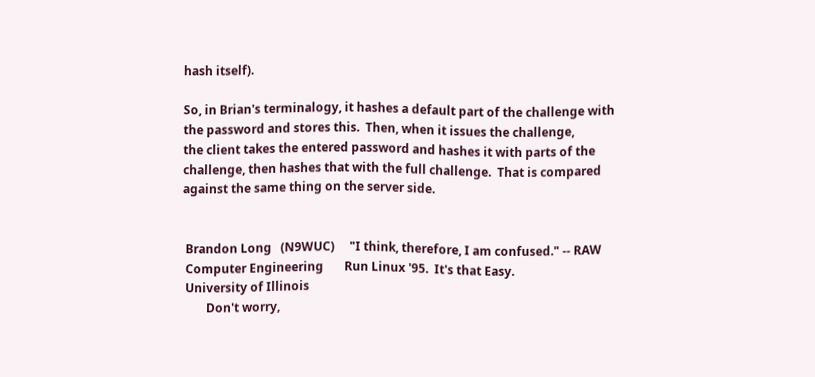hash itself).

So, in Brian's terminalogy, it hashes a default part of the challenge with
the password and stores this.  Then, when it issues the challenge,
the client takes the entered password and hashes it with parts of the
challenge, then hashes that with the full challenge.  That is compared
against the same thing on the server side.


 Brandon Long   (N9WUC)     "I think, therefore, I am confused." -- RAW
 Computer Engineering       Run Linux '95.  It's that Easy.
 University of Illinois
        Don't worry,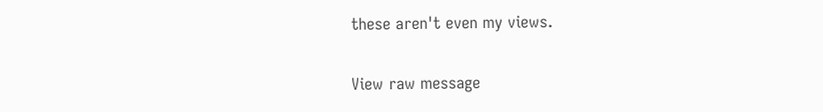these aren't even my views.

View raw message